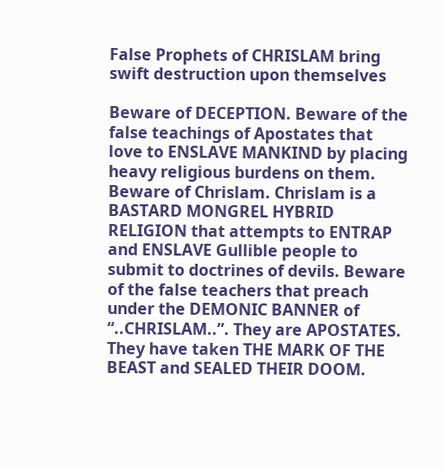False Prophets of CHRISLAM bring swift destruction upon themselves

Beware of DECEPTION. Beware of the false teachings of Apostates that love to ENSLAVE MANKIND by placing heavy religious burdens on them. Beware of Chrislam. Chrislam is a BASTARD MONGREL HYBRID RELIGION that attempts to ENTRAP and ENSLAVE Gullible people to submit to doctrines of devils. Beware of the false teachers that preach under the DEMONIC BANNER of “..CHRISLAM..”. They are APOSTATES. They have taken THE MARK OF THE BEAST and SEALED THEIR DOOM.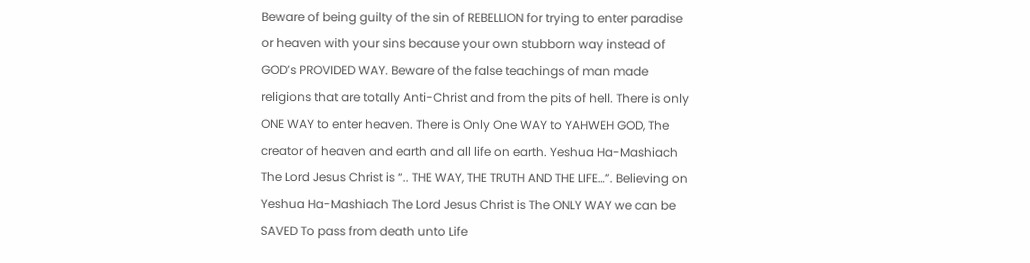Beware of being guilty of the sin of REBELLION for trying to enter paradise or heaven with your sins because your own stubborn way instead of GOD’s PROVIDED WAY. Beware of the false teachings of man made religions that are totally Anti-Christ and from the pits of hell. There is only ONE WAY to enter heaven. There is Only One WAY to YAHWEH GOD, The creator of heaven and earth and all life on earth. Yeshua Ha-Mashiach The Lord Jesus Christ is “.. THE WAY, THE TRUTH AND THE LIFE…”. Believing on Yeshua Ha-Mashiach The Lord Jesus Christ is The ONLY WAY we can be SAVED To pass from death unto Life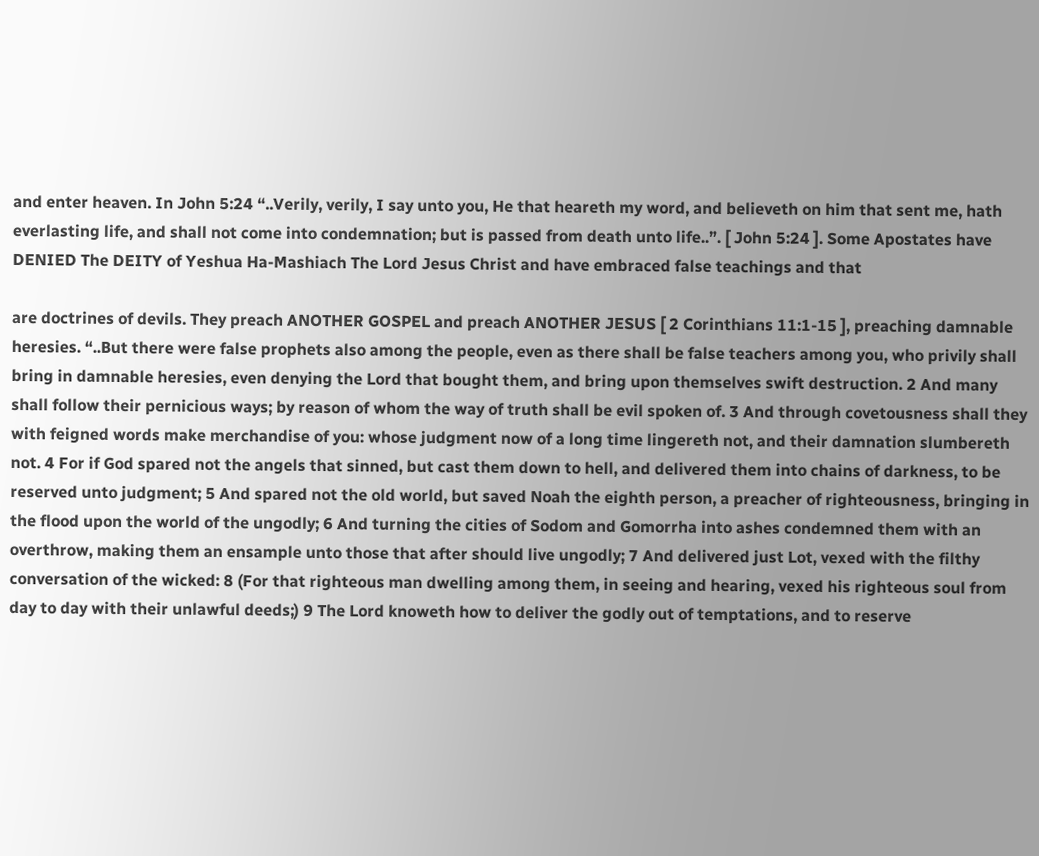and enter heaven. In John 5:24 “..Verily, verily, I say unto you, He that heareth my word, and believeth on him that sent me, hath everlasting life, and shall not come into condemnation; but is passed from death unto life..”. [ John 5:24 ]. Some Apostates have DENIED The DEITY of Yeshua Ha-Mashiach The Lord Jesus Christ and have embraced false teachings and that

are doctrines of devils. They preach ANOTHER GOSPEL and preach ANOTHER JESUS [ 2 Corinthians 11:1-15 ], preaching damnable heresies. “..But there were false prophets also among the people, even as there shall be false teachers among you, who privily shall bring in damnable heresies, even denying the Lord that bought them, and bring upon themselves swift destruction. 2 And many shall follow their pernicious ways; by reason of whom the way of truth shall be evil spoken of. 3 And through covetousness shall they with feigned words make merchandise of you: whose judgment now of a long time lingereth not, and their damnation slumbereth not. 4 For if God spared not the angels that sinned, but cast them down to hell, and delivered them into chains of darkness, to be reserved unto judgment; 5 And spared not the old world, but saved Noah the eighth person, a preacher of righteousness, bringing in the flood upon the world of the ungodly; 6 And turning the cities of Sodom and Gomorrha into ashes condemned them with an overthrow, making them an ensample unto those that after should live ungodly; 7 And delivered just Lot, vexed with the filthy conversation of the wicked: 8 (For that righteous man dwelling among them, in seeing and hearing, vexed his righteous soul from day to day with their unlawful deeds;) 9 The Lord knoweth how to deliver the godly out of temptations, and to reserve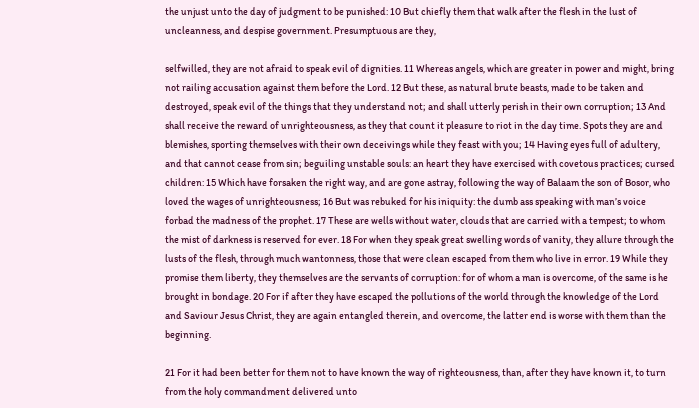the unjust unto the day of judgment to be punished: 10 But chiefly them that walk after the flesh in the lust of uncleanness, and despise government. Presumptuous are they,

selfwilled, they are not afraid to speak evil of dignities. 11 Whereas angels, which are greater in power and might, bring not railing accusation against them before the Lord. 12 But these, as natural brute beasts, made to be taken and destroyed, speak evil of the things that they understand not; and shall utterly perish in their own corruption; 13 And shall receive the reward of unrighteousness, as they that count it pleasure to riot in the day time. Spots they are and blemishes, sporting themselves with their own deceivings while they feast with you; 14 Having eyes full of adultery, and that cannot cease from sin; beguiling unstable souls: an heart they have exercised with covetous practices; cursed children: 15 Which have forsaken the right way, and are gone astray, following the way of Balaam the son of Bosor, who loved the wages of unrighteousness; 16 But was rebuked for his iniquity: the dumb ass speaking with man’s voice forbad the madness of the prophet. 17 These are wells without water, clouds that are carried with a tempest; to whom the mist of darkness is reserved for ever. 18 For when they speak great swelling words of vanity, they allure through the lusts of the flesh, through much wantonness, those that were clean escaped from them who live in error. 19 While they promise them liberty, they themselves are the servants of corruption: for of whom a man is overcome, of the same is he brought in bondage. 20 For if after they have escaped the pollutions of the world through the knowledge of the Lord and Saviour Jesus Christ, they are again entangled therein, and overcome, the latter end is worse with them than the beginning.

21 For it had been better for them not to have known the way of righteousness, than, after they have known it, to turn from the holy commandment delivered unto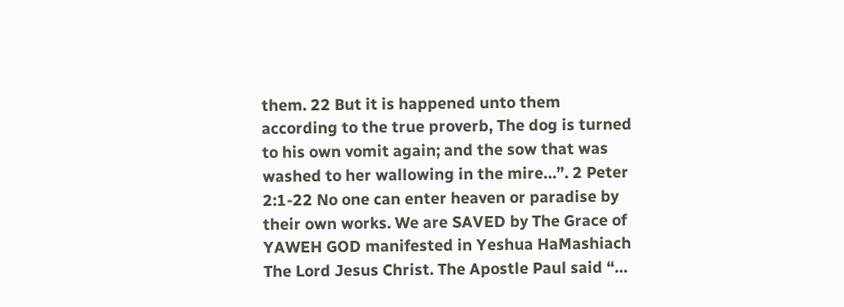them. 22 But it is happened unto them according to the true proverb, The dog is turned to his own vomit again; and the sow that was washed to her wallowing in the mire…”. 2 Peter 2:1-22 No one can enter heaven or paradise by their own works. We are SAVED by The Grace of YAWEH GOD manifested in Yeshua HaMashiach The Lord Jesus Christ. The Apostle Paul said “…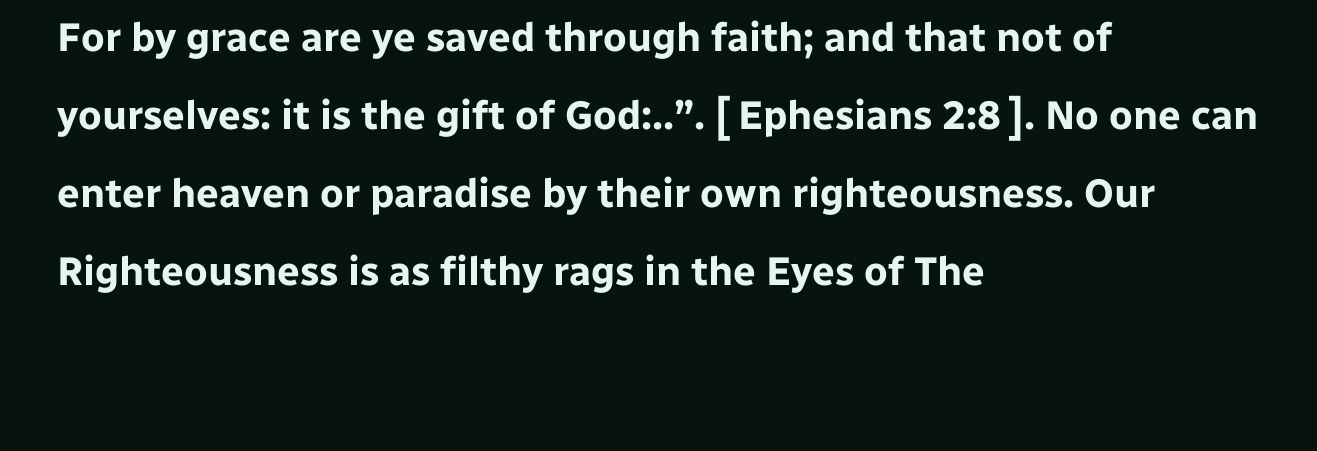For by grace are ye saved through faith; and that not of yourselves: it is the gift of God:..”. [ Ephesians 2:8 ]. No one can enter heaven or paradise by their own righteousness. Our Righteousness is as filthy rags in the Eyes of The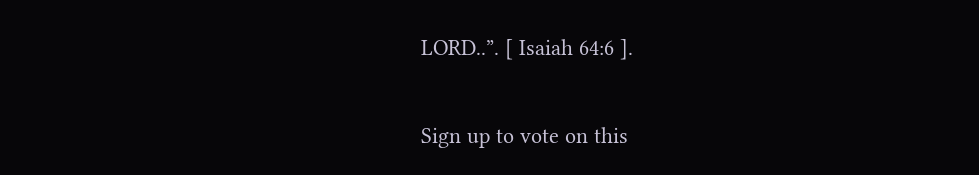LORD..”. [ Isaiah 64:6 ].

Sign up to vote on this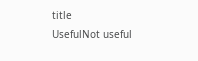title
UsefulNot useful